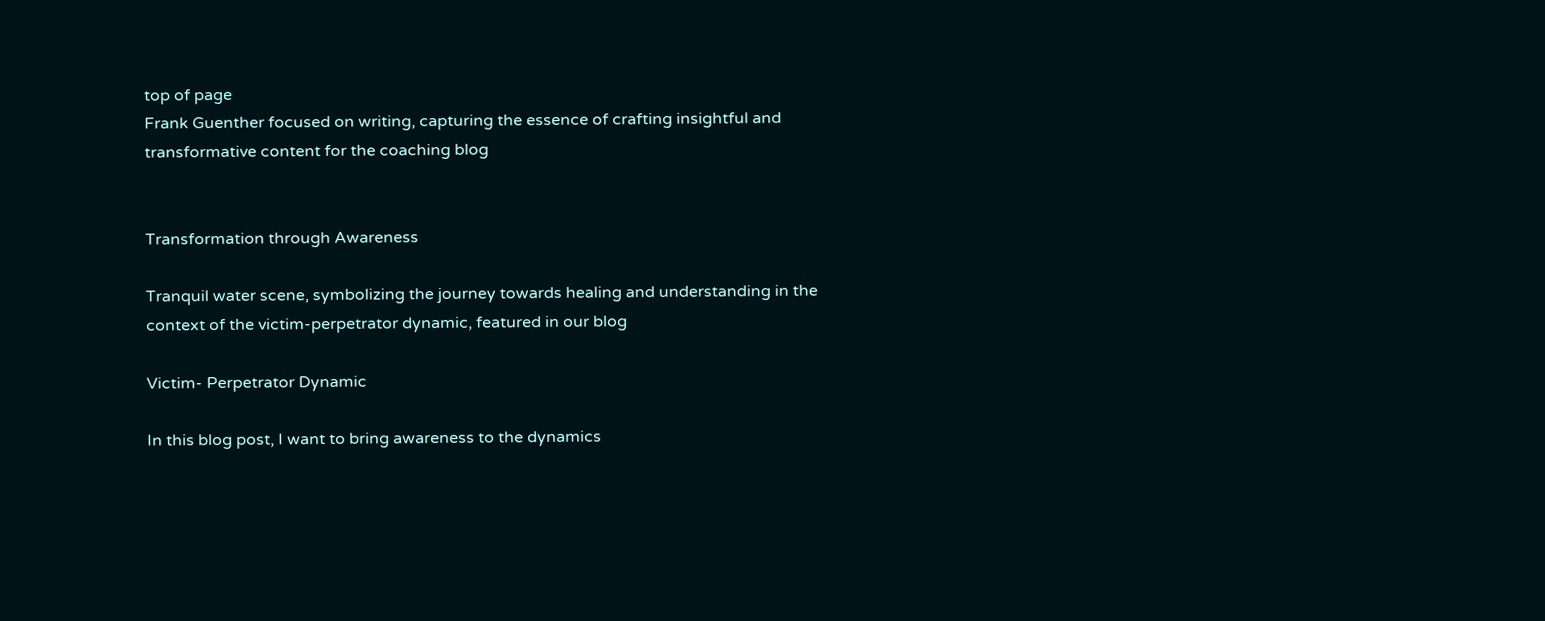top of page
Frank Guenther focused on writing, capturing the essence of crafting insightful and transformative content for the coaching blog


Transformation through Awareness

Tranquil water scene, symbolizing the journey towards healing and understanding in the context of the victim-perpetrator dynamic, featured in our blog

Victim- Perpetrator Dynamic

In this blog post, I want to bring awareness to the dynamics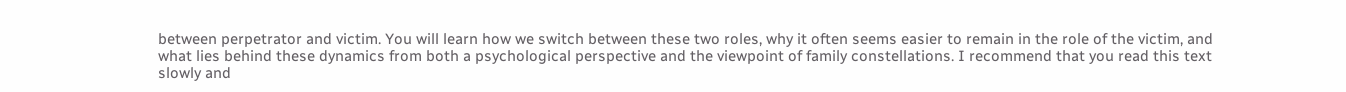between perpetrator and victim. You will learn how we switch between these two roles, why it often seems easier to remain in the role of the victim, and what lies behind these dynamics from both a psychological perspective and the viewpoint of family constellations. I recommend that you read this text slowly and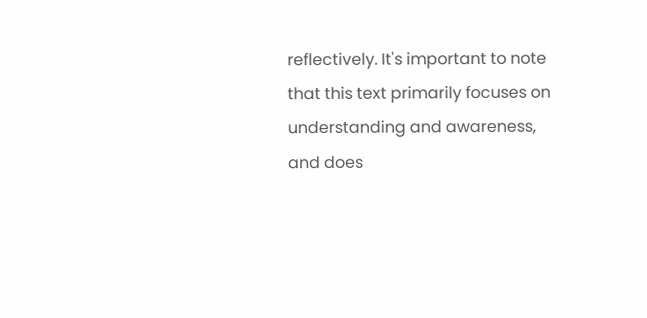reflectively. It's important to note that this text primarily focuses on understanding and awareness, and does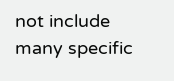not include many specific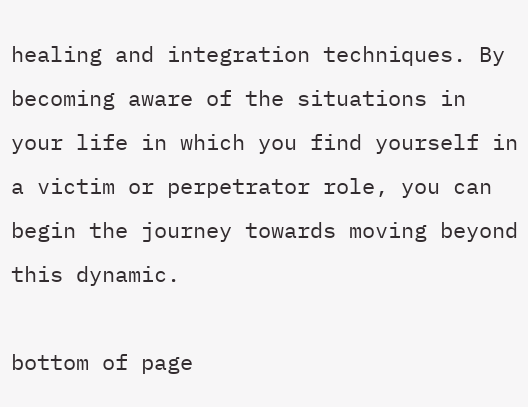healing and integration techniques. By becoming aware of the situations in your life in which you find yourself in a victim or perpetrator role, you can begin the journey towards moving beyond this dynamic.

bottom of page